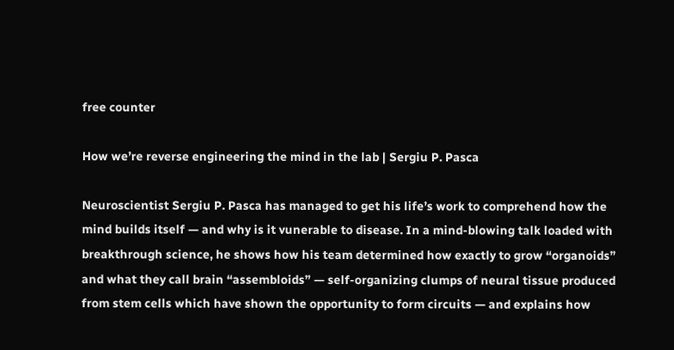free counter

How we’re reverse engineering the mind in the lab | Sergiu P. Pasca

Neuroscientist Sergiu P. Pasca has managed to get his life’s work to comprehend how the mind builds itself — and why is it vunerable to disease. In a mind-blowing talk loaded with breakthrough science, he shows how his team determined how exactly to grow “organoids” and what they call brain “assembloids” — self-organizing clumps of neural tissue produced from stem cells which have shown the opportunity to form circuits — and explains how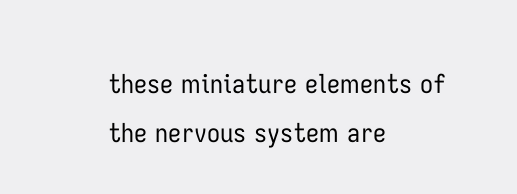these miniature elements of the nervous system are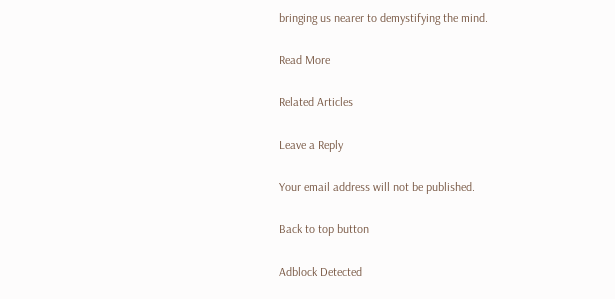bringing us nearer to demystifying the mind.

Read More

Related Articles

Leave a Reply

Your email address will not be published.

Back to top button

Adblock Detected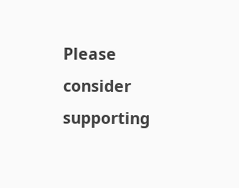Please consider supporting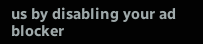us by disabling your ad blocker